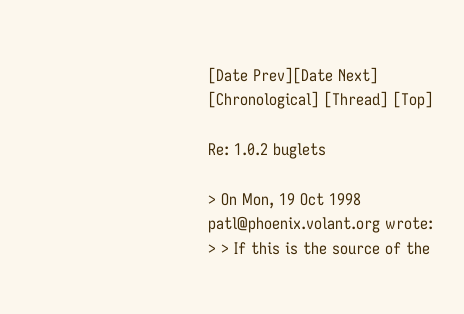[Date Prev][Date Next] [Chronological] [Thread] [Top]

Re: 1.0.2 buglets

> On Mon, 19 Oct 1998 patl@phoenix.volant.org wrote:
> > If this is the source of the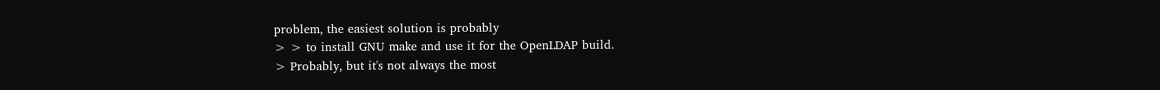problem, the easiest solution is probably
> > to install GNU make and use it for the OpenLDAP build.
> Probably, but it's not always the most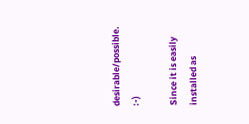desirable/possible.  :-)

Since it is easily installed as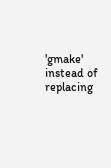'gmake' instead of replacing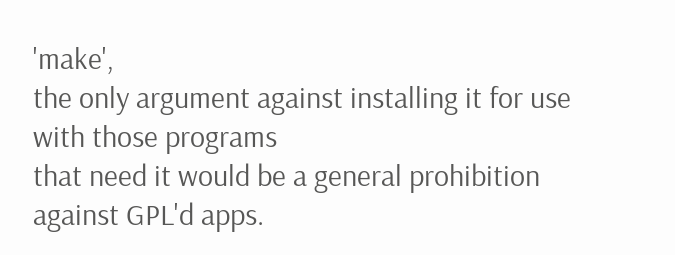'make',
the only argument against installing it for use with those programs
that need it would be a general prohibition against GPL'd apps.